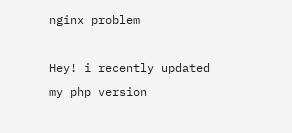nginx problem

Hey! i recently updated my php version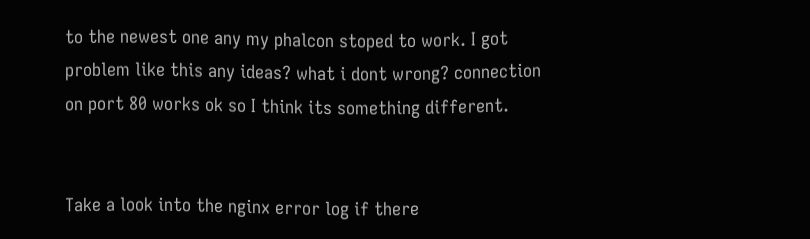to the newest one any my phalcon stoped to work. I got problem like this any ideas? what i dont wrong? connection on port 80 works ok so I think its something different.


Take a look into the nginx error log if there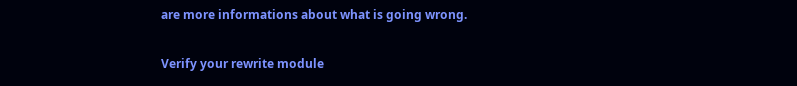are more informations about what is going wrong.

Verify your rewrite module